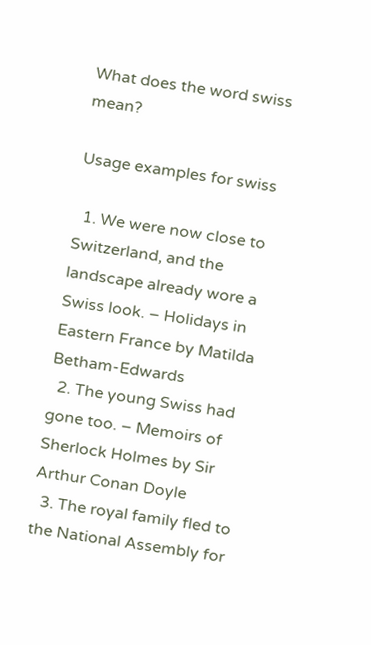What does the word swiss mean?

Usage examples for swiss

  1. We were now close to Switzerland, and the landscape already wore a Swiss look. – Holidays in Eastern France by Matilda Betham-Edwards
  2. The young Swiss had gone too. – Memoirs of Sherlock Holmes by Sir Arthur Conan Doyle
  3. The royal family fled to the National Assembly for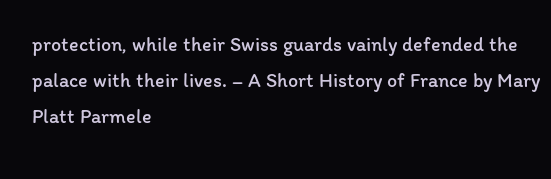protection, while their Swiss guards vainly defended the palace with their lives. – A Short History of France by Mary Platt Parmele